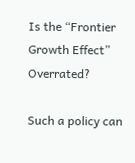Is the “Frontier Growth Effect” Overrated?

Such a policy can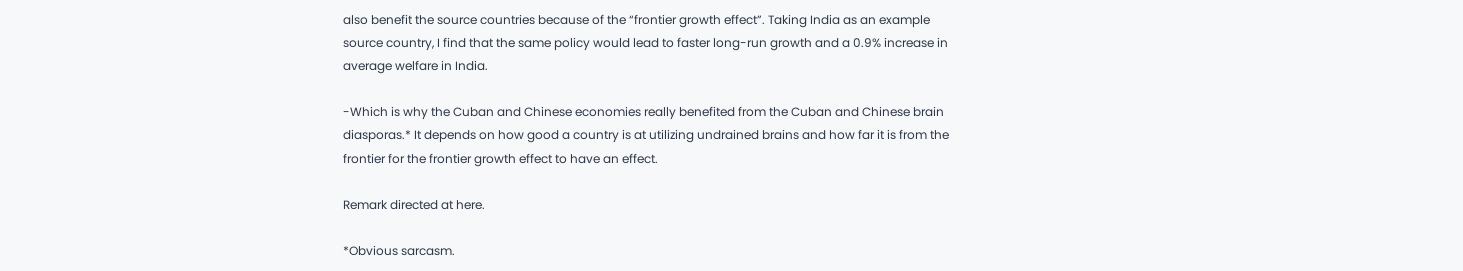also benefit the source countries because of the “frontier growth effect”. Taking India as an example source country, I find that the same policy would lead to faster long-run growth and a 0.9% increase in average welfare in India.

-Which is why the Cuban and Chinese economies really benefited from the Cuban and Chinese brain diasporas.* It depends on how good a country is at utilizing undrained brains and how far it is from the frontier for the frontier growth effect to have an effect.

Remark directed at here.

*Obvious sarcasm.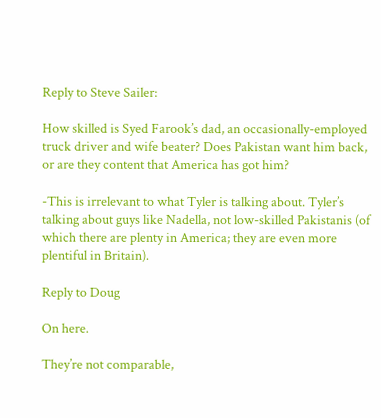Reply to Steve Sailer:

How skilled is Syed Farook’s dad, an occasionally-employed truck driver and wife beater? Does Pakistan want him back, or are they content that America has got him?

-This is irrelevant to what Tyler is talking about. Tyler’s talking about guys like Nadella, not low-skilled Pakistanis (of which there are plenty in America; they are even more plentiful in Britain).

Reply to Doug

On here.

They’re not comparable,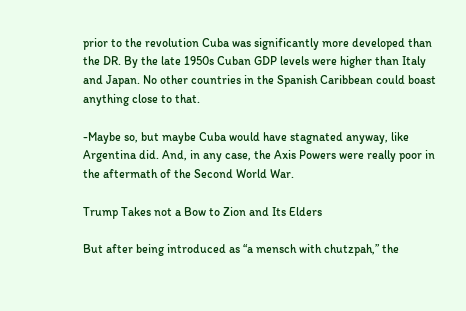prior to the revolution Cuba was significantly more developed than the DR. By the late 1950s Cuban GDP levels were higher than Italy and Japan. No other countries in the Spanish Caribbean could boast anything close to that.

-Maybe so, but maybe Cuba would have stagnated anyway, like Argentina did. And, in any case, the Axis Powers were really poor in the aftermath of the Second World War.

Trump Takes not a Bow to Zion and Its Elders

But after being introduced as “a mensch with chutzpah,” the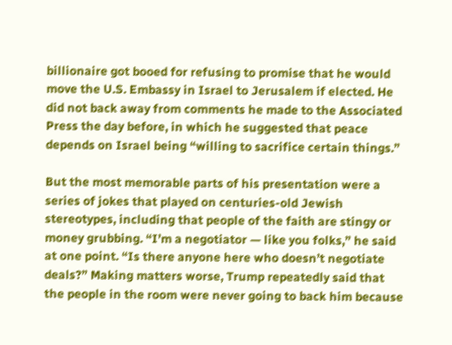billionaire got booed for refusing to promise that he would move the U.S. Embassy in Israel to Jerusalem if elected. He did not back away from comments he made to the Associated Press the day before, in which he suggested that peace depends on Israel being “willing to sacrifice certain things.”

But the most memorable parts of his presentation were a series of jokes that played on centuries-old Jewish stereotypes, including that people of the faith are stingy or money grubbing. “I’m a negotiator — like you folks,” he said at one point. “Is there anyone here who doesn’t negotiate deals?” Making matters worse, Trump repeatedly said that the people in the room were never going to back him because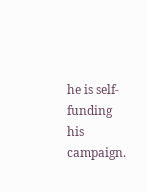he is self-funding his campaign.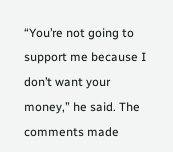“You’re not going to support me because I don’t want your money,” he said. The comments made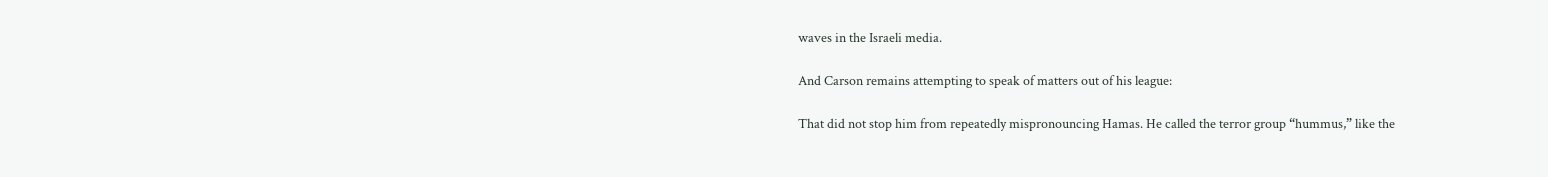waves in the Israeli media.

And Carson remains attempting to speak of matters out of his league:

That did not stop him from repeatedly mispronouncing Hamas. He called the terror group “hummus,” like the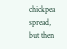chickpea spread, but then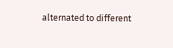alternated to different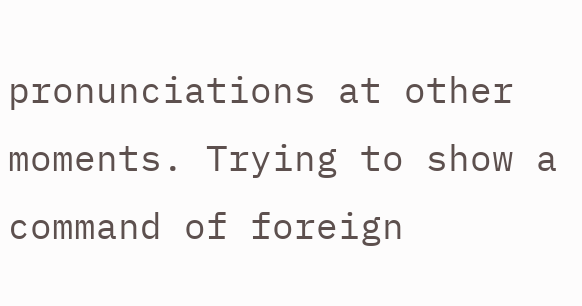pronunciations at other moments. Trying to show a command of foreign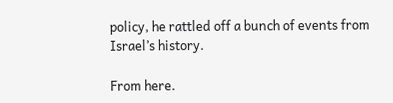policy, he rattled off a bunch of events from Israel’s history.

From here.